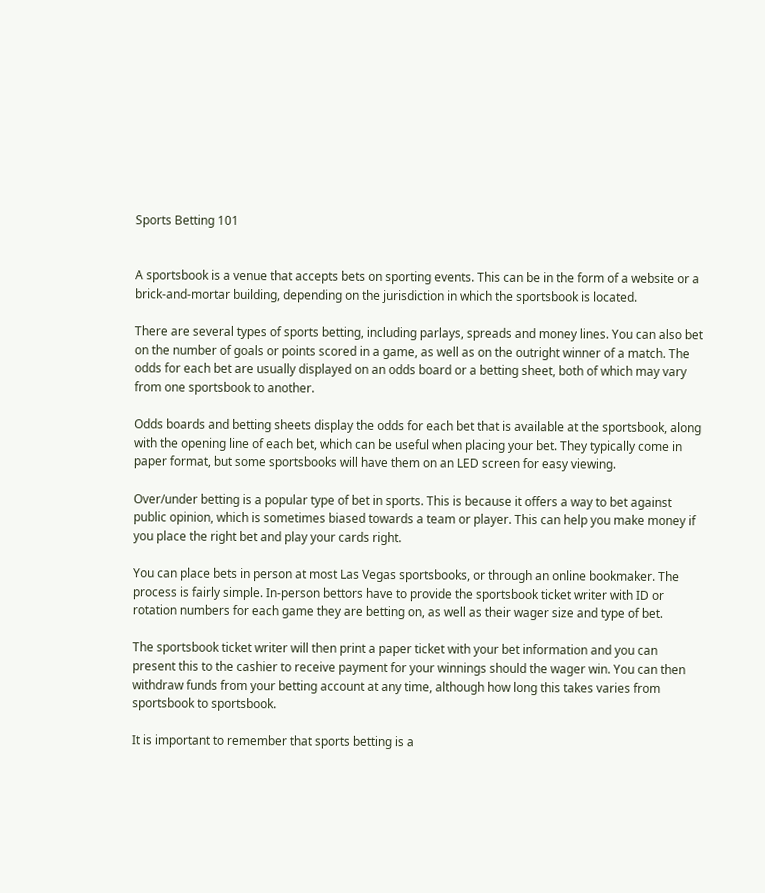Sports Betting 101


A sportsbook is a venue that accepts bets on sporting events. This can be in the form of a website or a brick-and-mortar building, depending on the jurisdiction in which the sportsbook is located.

There are several types of sports betting, including parlays, spreads and money lines. You can also bet on the number of goals or points scored in a game, as well as on the outright winner of a match. The odds for each bet are usually displayed on an odds board or a betting sheet, both of which may vary from one sportsbook to another.

Odds boards and betting sheets display the odds for each bet that is available at the sportsbook, along with the opening line of each bet, which can be useful when placing your bet. They typically come in paper format, but some sportsbooks will have them on an LED screen for easy viewing.

Over/under betting is a popular type of bet in sports. This is because it offers a way to bet against public opinion, which is sometimes biased towards a team or player. This can help you make money if you place the right bet and play your cards right.

You can place bets in person at most Las Vegas sportsbooks, or through an online bookmaker. The process is fairly simple. In-person bettors have to provide the sportsbook ticket writer with ID or rotation numbers for each game they are betting on, as well as their wager size and type of bet.

The sportsbook ticket writer will then print a paper ticket with your bet information and you can present this to the cashier to receive payment for your winnings should the wager win. You can then withdraw funds from your betting account at any time, although how long this takes varies from sportsbook to sportsbook.

It is important to remember that sports betting is a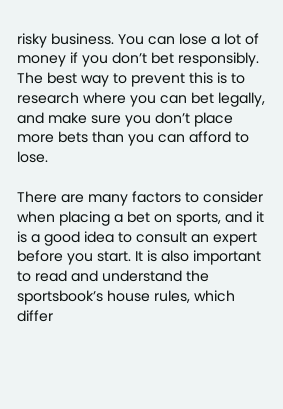risky business. You can lose a lot of money if you don’t bet responsibly. The best way to prevent this is to research where you can bet legally, and make sure you don’t place more bets than you can afford to lose.

There are many factors to consider when placing a bet on sports, and it is a good idea to consult an expert before you start. It is also important to read and understand the sportsbook’s house rules, which differ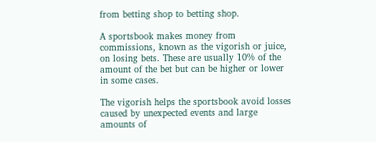from betting shop to betting shop.

A sportsbook makes money from commissions, known as the vigorish or juice, on losing bets. These are usually 10% of the amount of the bet but can be higher or lower in some cases.

The vigorish helps the sportsbook avoid losses caused by unexpected events and large amounts of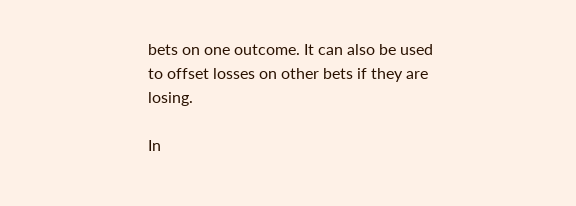bets on one outcome. It can also be used to offset losses on other bets if they are losing.

In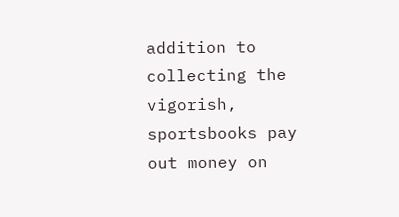addition to collecting the vigorish, sportsbooks pay out money on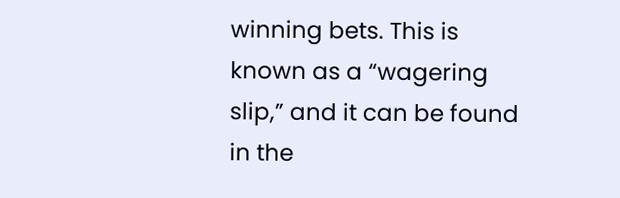winning bets. This is known as a “wagering slip,” and it can be found in the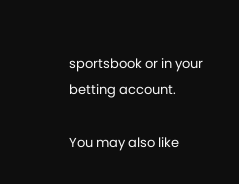sportsbook or in your betting account.

You may also like